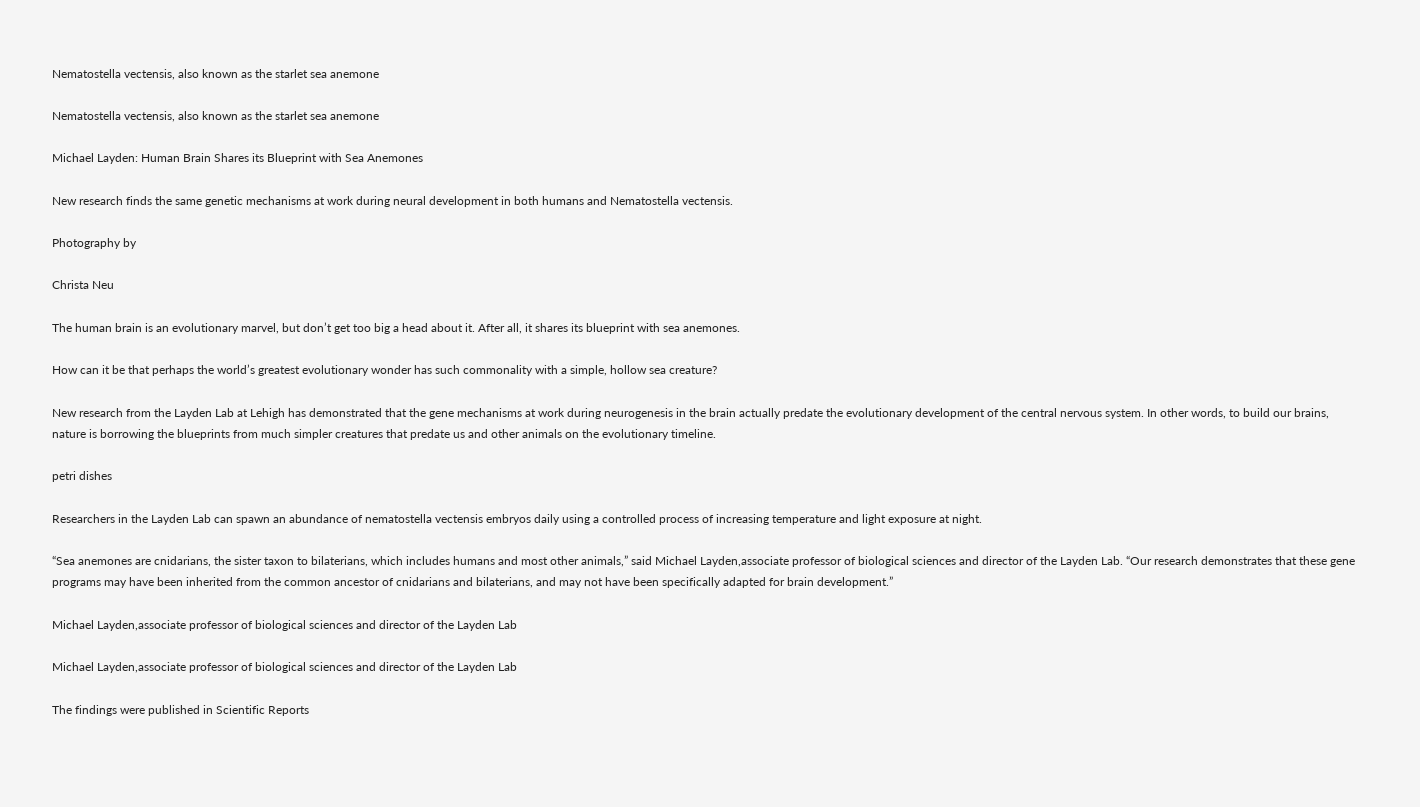Nematostella vectensis, also known as the starlet sea anemone

Nematostella vectensis, also known as the starlet sea anemone

Michael Layden: Human Brain Shares its Blueprint with Sea Anemones

New research finds the same genetic mechanisms at work during neural development in both humans and Nematostella vectensis.

Photography by

Christa Neu

The human brain is an evolutionary marvel, but don’t get too big a head about it. After all, it shares its blueprint with sea anemones.

How can it be that perhaps the world’s greatest evolutionary wonder has such commonality with a simple, hollow sea creature?

New research from the Layden Lab at Lehigh has demonstrated that the gene mechanisms at work during neurogenesis in the brain actually predate the evolutionary development of the central nervous system. In other words, to build our brains, nature is borrowing the blueprints from much simpler creatures that predate us and other animals on the evolutionary timeline.

petri dishes

Researchers in the Layden Lab can spawn an abundance of nematostella vectensis embryos daily using a controlled process of increasing temperature and light exposure at night.

“Sea anemones are cnidarians, the sister taxon to bilaterians, which includes humans and most other animals,” said Michael Layden,associate professor of biological sciences and director of the Layden Lab. “Our research demonstrates that these gene programs may have been inherited from the common ancestor of cnidarians and bilaterians, and may not have been specifically adapted for brain development.”

Michael Layden,associate professor of biological sciences and director of the Layden Lab

Michael Layden,associate professor of biological sciences and director of the Layden Lab

The findings were published in Scientific Reports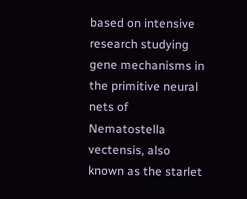based on intensive research studying gene mechanisms in the primitive neural nets of Nematostella vectensis, also known as the starlet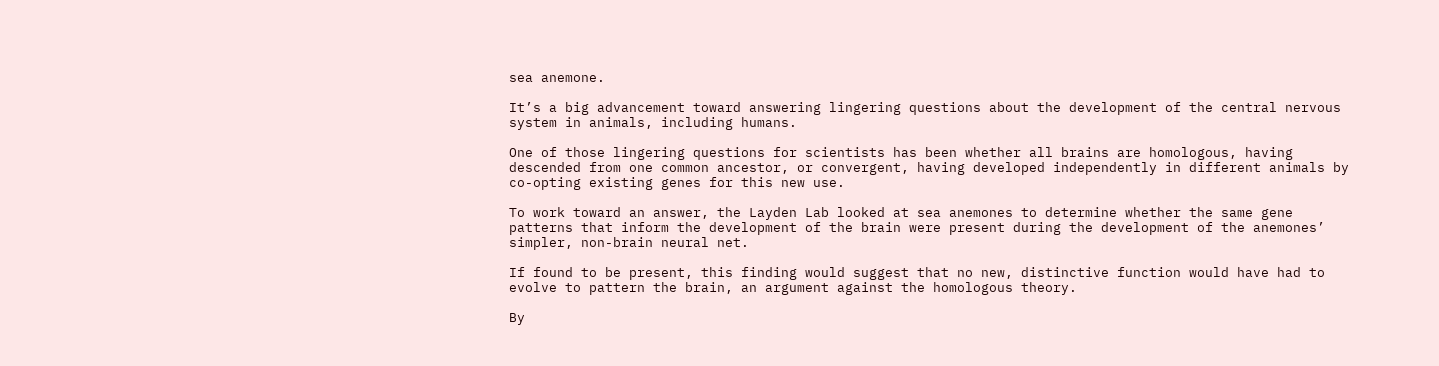sea anemone.

It’s a big advancement toward answering lingering questions about the development of the central nervous system in animals, including humans.

One of those lingering questions for scientists has been whether all brains are homologous, having descended from one common ancestor, or convergent, having developed independently in different animals by co-opting existing genes for this new use.

To work toward an answer, the Layden Lab looked at sea anemones to determine whether the same gene patterns that inform the development of the brain were present during the development of the anemones’ simpler, non-brain neural net.

If found to be present, this finding would suggest that no new, distinctive function would have had to evolve to pattern the brain, an argument against the homologous theory.

By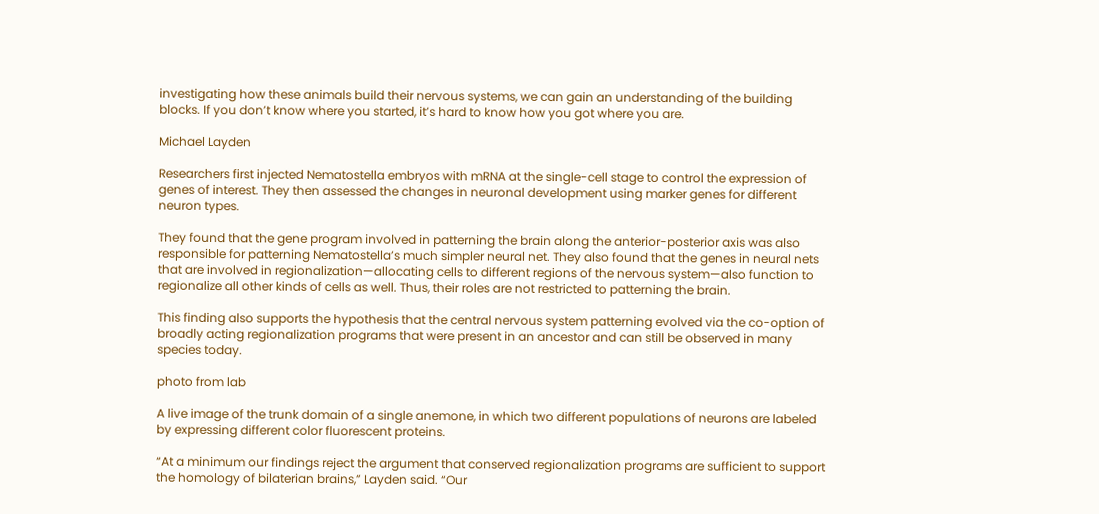investigating how these animals build their nervous systems, we can gain an understanding of the building blocks. If you don’t know where you started, it’s hard to know how you got where you are.

Michael Layden

Researchers first injected Nematostella embryos with mRNA at the single-cell stage to control the expression of genes of interest. They then assessed the changes in neuronal development using marker genes for different neuron types.

They found that the gene program involved in patterning the brain along the anterior-posterior axis was also responsible for patterning Nematostella’s much simpler neural net. They also found that the genes in neural nets that are involved in regionalization—allocating cells to different regions of the nervous system—also function to regionalize all other kinds of cells as well. Thus, their roles are not restricted to patterning the brain.

This finding also supports the hypothesis that the central nervous system patterning evolved via the co-option of broadly acting regionalization programs that were present in an ancestor and can still be observed in many species today.

photo from lab

A live image of the trunk domain of a single anemone, in which two different populations of neurons are labeled by expressing different color fluorescent proteins.

“At a minimum our findings reject the argument that conserved regionalization programs are sufficient to support the homology of bilaterian brains,” Layden said. “Our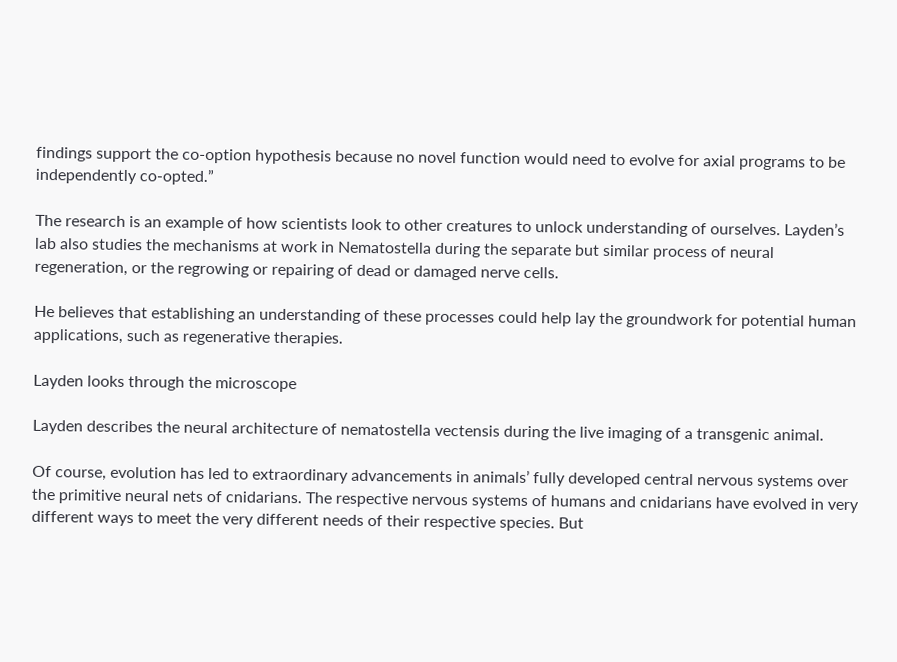findings support the co-option hypothesis because no novel function would need to evolve for axial programs to be independently co-opted.”

The research is an example of how scientists look to other creatures to unlock understanding of ourselves. Layden’s lab also studies the mechanisms at work in Nematostella during the separate but similar process of neural regeneration, or the regrowing or repairing of dead or damaged nerve cells.

He believes that establishing an understanding of these processes could help lay the groundwork for potential human applications, such as regenerative therapies.

Layden looks through the microscope

Layden describes the neural architecture of nematostella vectensis during the live imaging of a transgenic animal.

Of course, evolution has led to extraordinary advancements in animals’ fully developed central nervous systems over the primitive neural nets of cnidarians. The respective nervous systems of humans and cnidarians have evolved in very different ways to meet the very different needs of their respective species. But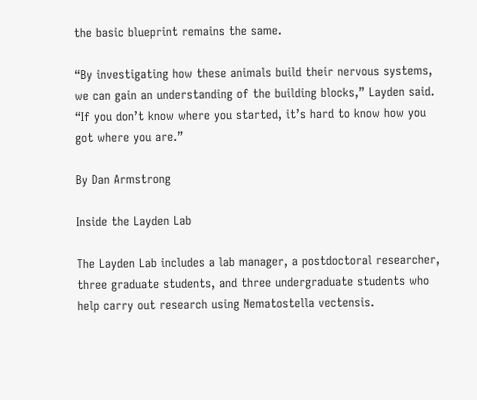the basic blueprint remains the same.

“By investigating how these animals build their nervous systems, we can gain an understanding of the building blocks,” Layden said. “If you don’t know where you started, it’s hard to know how you got where you are.”

By Dan Armstrong

Inside the Layden Lab

The Layden Lab includes a lab manager, a postdoctoral researcher, three graduate students, and three undergraduate students who help carry out research using Nematostella vectensis.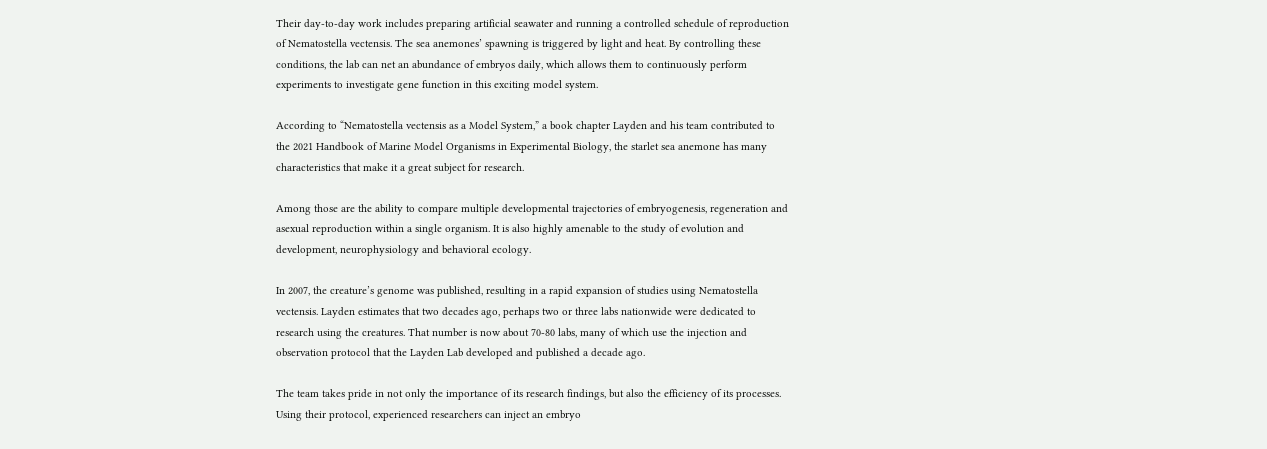Their day-to-day work includes preparing artificial seawater and running a controlled schedule of reproduction of Nematostella vectensis. The sea anemones’ spawning is triggered by light and heat. By controlling these conditions, the lab can net an abundance of embryos daily, which allows them to continuously perform experiments to investigate gene function in this exciting model system.

According to “Nematostella vectensis as a Model System,” a book chapter Layden and his team contributed to the 2021 Handbook of Marine Model Organisms in Experimental Biology, the starlet sea anemone has many characteristics that make it a great subject for research.

Among those are the ability to compare multiple developmental trajectories of embryogenesis, regeneration and asexual reproduction within a single organism. It is also highly amenable to the study of evolution and development, neurophysiology and behavioral ecology.

In 2007, the creature’s genome was published, resulting in a rapid expansion of studies using Nematostella vectensis. Layden estimates that two decades ago, perhaps two or three labs nationwide were dedicated to research using the creatures. That number is now about 70-80 labs, many of which use the injection and observation protocol that the Layden Lab developed and published a decade ago.

The team takes pride in not only the importance of its research findings, but also the efficiency of its processes. Using their protocol, experienced researchers can inject an embryo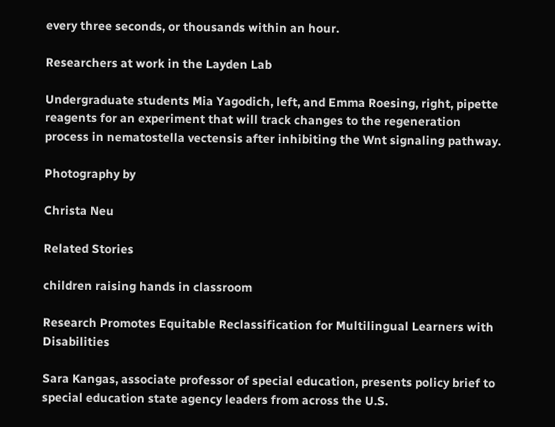every three seconds, or thousands within an hour.

Researchers at work in the Layden Lab

Undergraduate students Mia Yagodich, left, and Emma Roesing, right, pipette reagents for an experiment that will track changes to the regeneration process in nematostella vectensis after inhibiting the Wnt signaling pathway.

Photography by

Christa Neu

Related Stories

children raising hands in classroom

Research Promotes Equitable Reclassification for Multilingual Learners with Disabilities

Sara Kangas, associate professor of special education, presents policy brief to special education state agency leaders from across the U.S.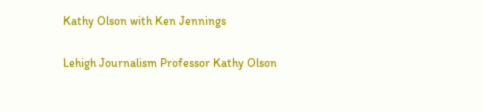Kathy Olson with Ken Jennings

Lehigh Journalism Professor Kathy Olson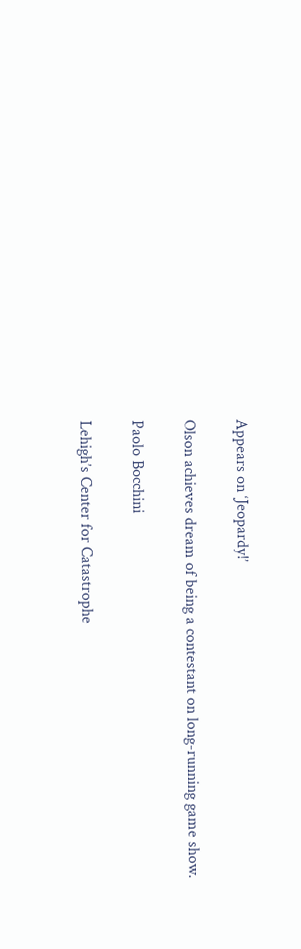Appears on ‘Jeopardy!’

Olson achieves dream of being a contestant on long-running game show.

Paolo Bocchini

Lehigh’s Center for Catastrophe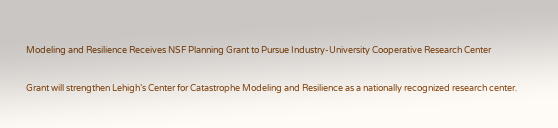Modeling and Resilience Receives NSF Planning Grant to Pursue Industry-University Cooperative Research Center

Grant will strengthen Lehigh’s Center for Catastrophe Modeling and Resilience as a nationally recognized research center.